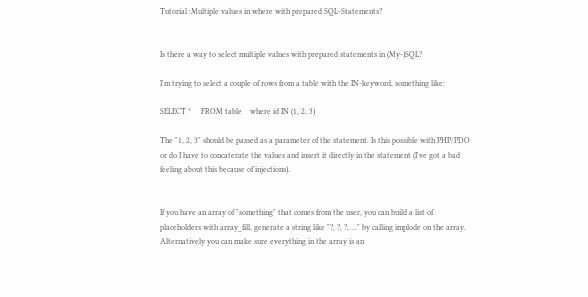Tutorial :Multiple values in where with prepared SQL-Statements?


Is there a way to select multiple values with prepared statements in (My-)SQL?

I'm trying to select a couple of rows from a table with the IN-keyword, something like:

SELECT *     FROM table    where id IN (1, 2, 3)

The "1, 2, 3" should be passed as a parameter of the statement. Is this possible with PHP/PDO or do I have to concaterate the values and insert it directly in the statement (I've got a bad feeling about this because of injections).


If you have an array of "something" that comes from the user, you can build a list of placeholders with array_fill, generate a string like "?, ?, ?, ..." by calling implode on the array. Alternatively you can make sure everything in the array is an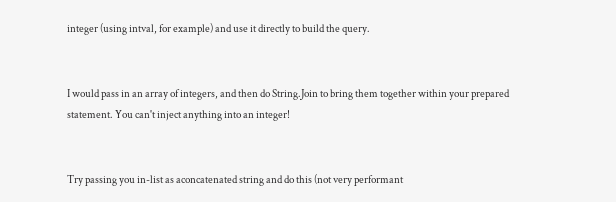integer (using intval, for example) and use it directly to build the query.


I would pass in an array of integers, and then do String.Join to bring them together within your prepared statement. You can't inject anything into an integer!


Try passing you in-list as aconcatenated string and do this (not very performant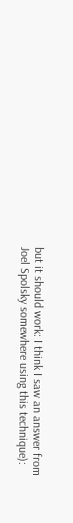but it should work: I think I saw an answer from Joel Spolsky somewhere using this technique):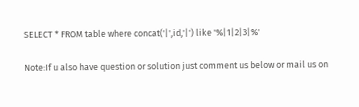SELECT * FROM table where concat('|',id,'|') like '%|1|2|3|%'

Note:If u also have question or solution just comment us below or mail us on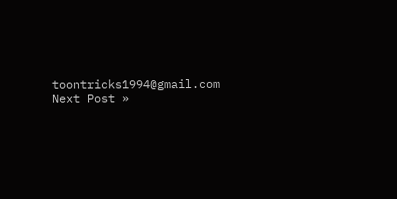toontricks1994@gmail.com
Next Post »